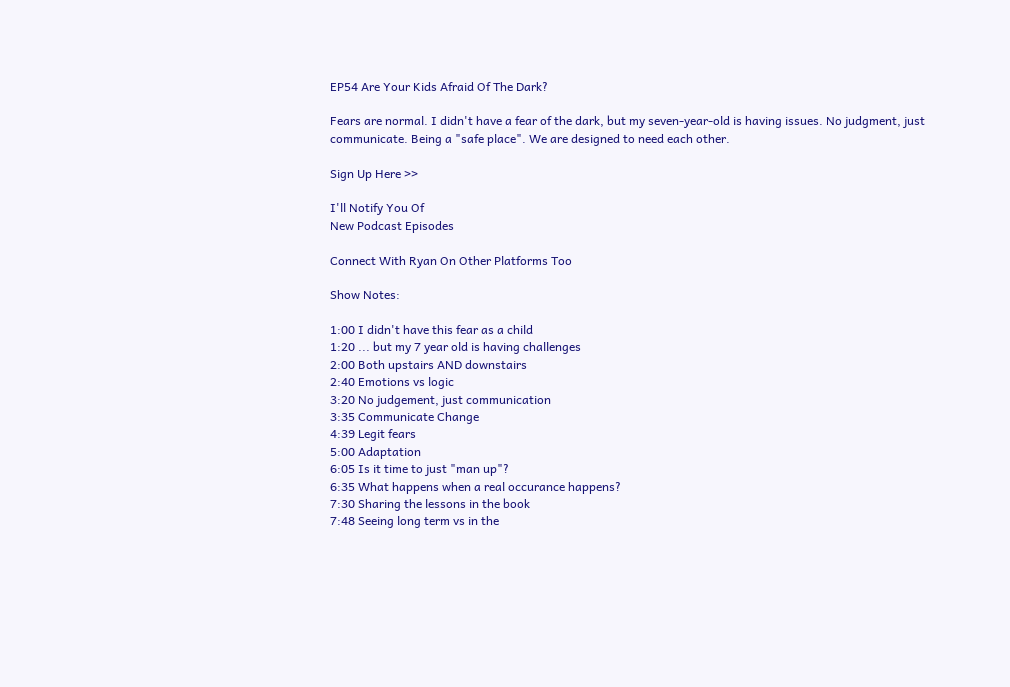EP54 Are Your Kids Afraid Of The Dark?

Fears are normal. I didn't have a fear of the dark, but my seven-year-old is having issues. No judgment, just communicate. Being a "safe place". We are designed to need each other.

Sign Up Here >>

I'll Notify You Of
New Podcast Episodes

Connect With Ryan On Other Platforms Too

Show Notes:

1:00 I didn't have this fear as a child
1:20 ... but my 7 year old is having challenges
2:00 Both upstairs AND downstairs
2:40 Emotions vs logic
3:20 No judgement, just communication
3:35 Communicate Change
4:39 Legit fears
5:00 Adaptation
6:05 Is it time to just "man up"?
6:35 What happens when a real occurance happens?
7:30 Sharing the lessons in the book
7:48 Seeing long term vs in the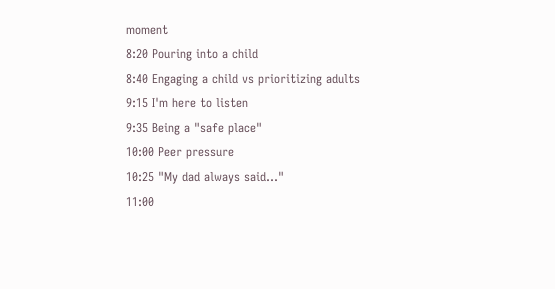moment
8:20 Pouring into a child
8:40 Engaging a child vs prioritizing adults
9:15 I'm here to listen
9:35 Being a "safe place"
10:00 Peer pressure
10:25 "My dad always said..."
11:00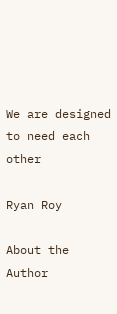We are designed to need each other

Ryan Roy

About the Author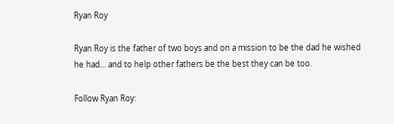Ryan Roy

Ryan Roy is the father of two boys and on a mission to be the dad he wished he had... and to help other fathers be the best they can be too.

Follow Ryan Roy: